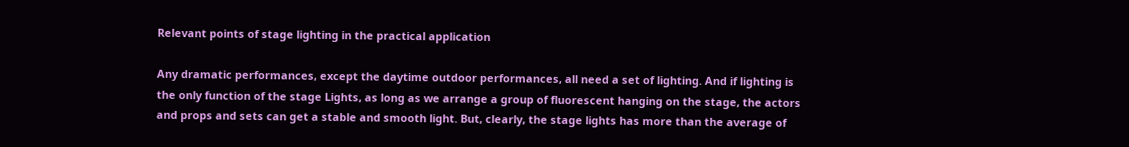Relevant points of stage lighting in the practical application

Any dramatic performances, except the daytime outdoor performances, all need a set of lighting. And if lighting is the only function of the stage Lights, as long as we arrange a group of fluorescent hanging on the stage, the actors and props and sets can get a stable and smooth light. But, clearly, the stage lights has more than the average of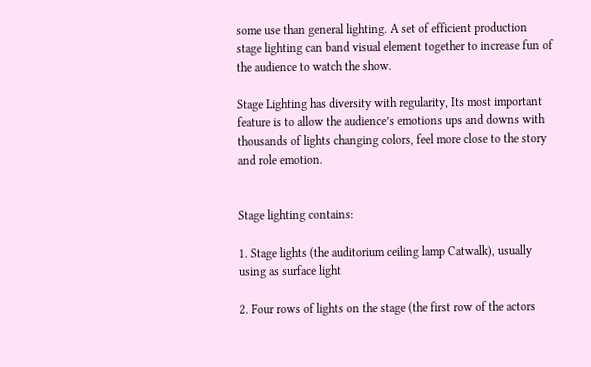some use than general lighting. A set of efficient production stage lighting can band visual element together to increase fun of the audience to watch the show.

Stage Lighting has diversity with regularity, Its most important feature is to allow the audience’s emotions ups and downs with thousands of lights changing colors, feel more close to the story and role emotion.


Stage lighting contains:

1. Stage lights (the auditorium ceiling lamp Catwalk), usually using as surface light

2. Four rows of lights on the stage (the first row of the actors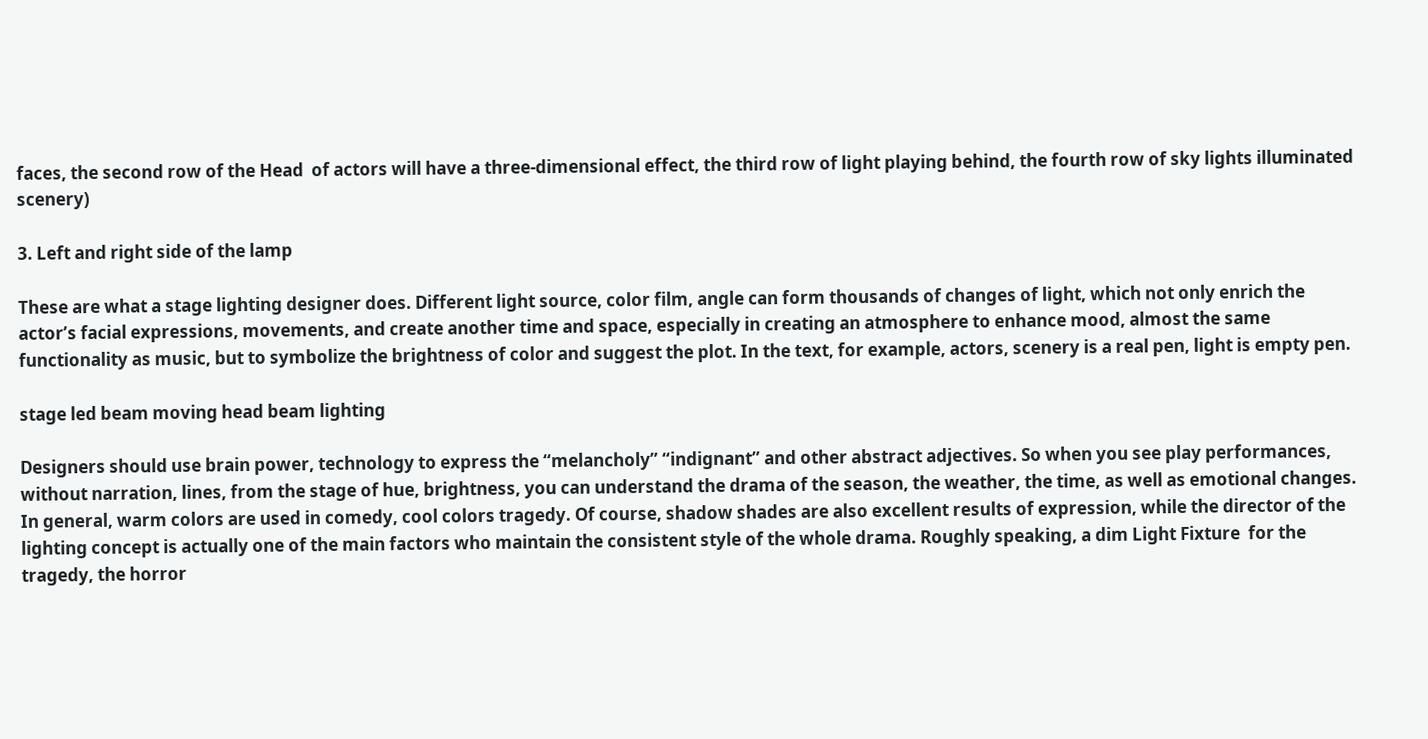faces, the second row of the Head  of actors will have a three-dimensional effect, the third row of light playing behind, the fourth row of sky lights illuminated scenery)

3. Left and right side of the lamp

These are what a stage lighting designer does. Different light source, color film, angle can form thousands of changes of light, which not only enrich the actor’s facial expressions, movements, and create another time and space, especially in creating an atmosphere to enhance mood, almost the same functionality as music, but to symbolize the brightness of color and suggest the plot. In the text, for example, actors, scenery is a real pen, light is empty pen.

stage led beam moving head beam lighting

Designers should use brain power, technology to express the “melancholy” “indignant” and other abstract adjectives. So when you see play performances, without narration, lines, from the stage of hue, brightness, you can understand the drama of the season, the weather, the time, as well as emotional changes. In general, warm colors are used in comedy, cool colors tragedy. Of course, shadow shades are also excellent results of expression, while the director of the lighting concept is actually one of the main factors who maintain the consistent style of the whole drama. Roughly speaking, a dim Light Fixture  for the tragedy, the horror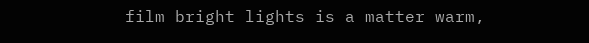film bright lights is a matter warm,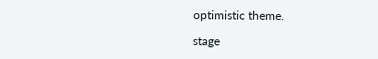optimistic theme.

stage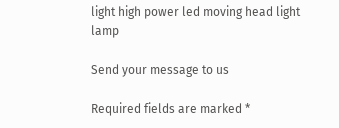light high power led moving head light lamp

Send your message to us

Required fields are marked *